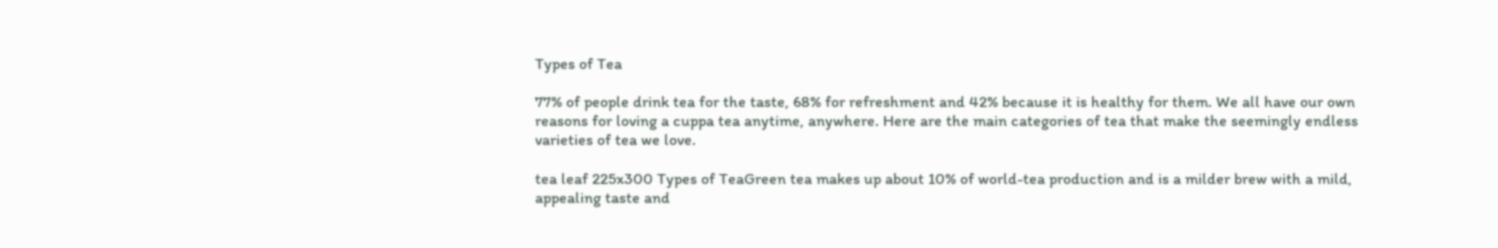Types of Tea

77% of people drink tea for the taste, 68% for refreshment and 42% because it is healthy for them. We all have our own reasons for loving a cuppa tea anytime, anywhere. Here are the main categories of tea that make the seemingly endless varieties of tea we love.

tea leaf 225x300 Types of TeaGreen tea makes up about 10% of world-tea production and is a milder brew with a mild, appealing taste and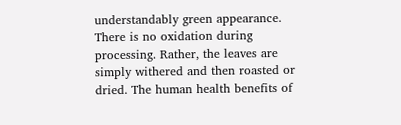understandably green appearance. There is no oxidation during processing. Rather, the leaves are simply withered and then roasted or dried. The human health benefits of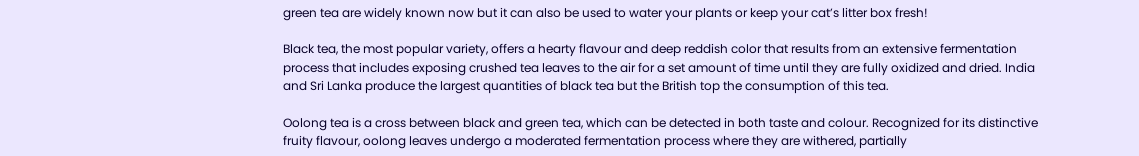green tea are widely known now but it can also be used to water your plants or keep your cat’s litter box fresh!

Black tea, the most popular variety, offers a hearty flavour and deep reddish color that results from an extensive fermentation process that includes exposing crushed tea leaves to the air for a set amount of time until they are fully oxidized and dried. India and Sri Lanka produce the largest quantities of black tea but the British top the consumption of this tea.

Oolong tea is a cross between black and green tea, which can be detected in both taste and colour. Recognized for its distinctive fruity flavour, oolong leaves undergo a moderated fermentation process where they are withered, partially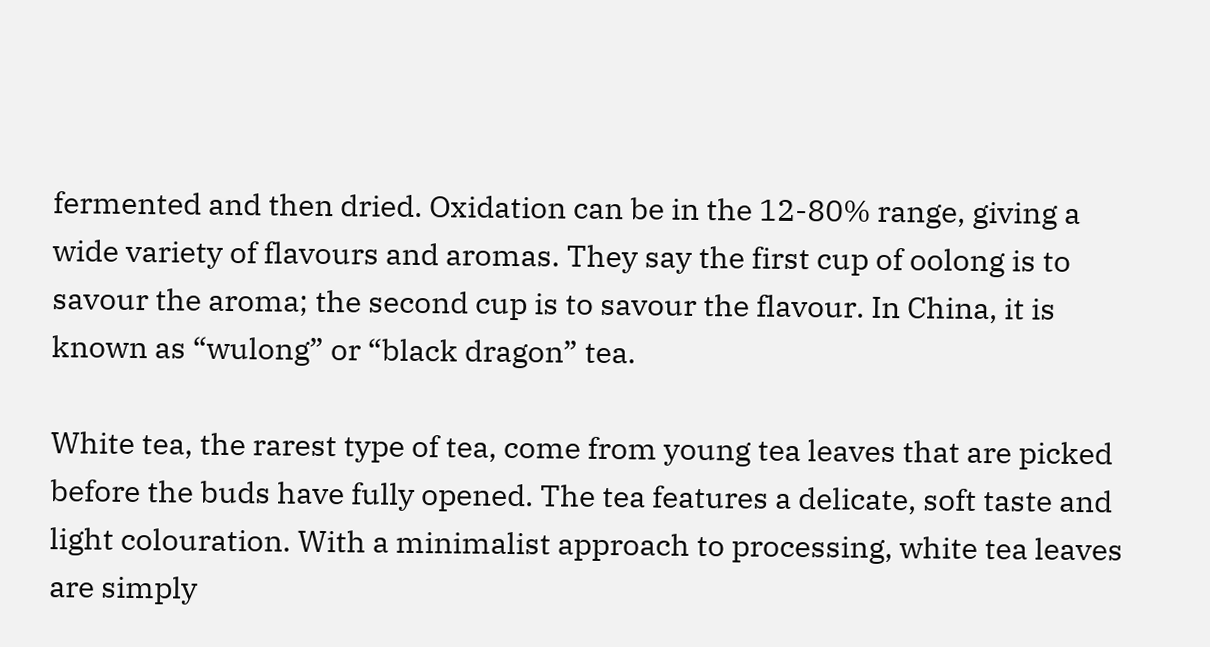fermented and then dried. Oxidation can be in the 12-80% range, giving a wide variety of flavours and aromas. They say the first cup of oolong is to savour the aroma; the second cup is to savour the flavour. In China, it is known as “wulong” or “black dragon” tea.

White tea, the rarest type of tea, come from young tea leaves that are picked before the buds have fully opened. The tea features a delicate, soft taste and light colouration. With a minimalist approach to processing, white tea leaves are simply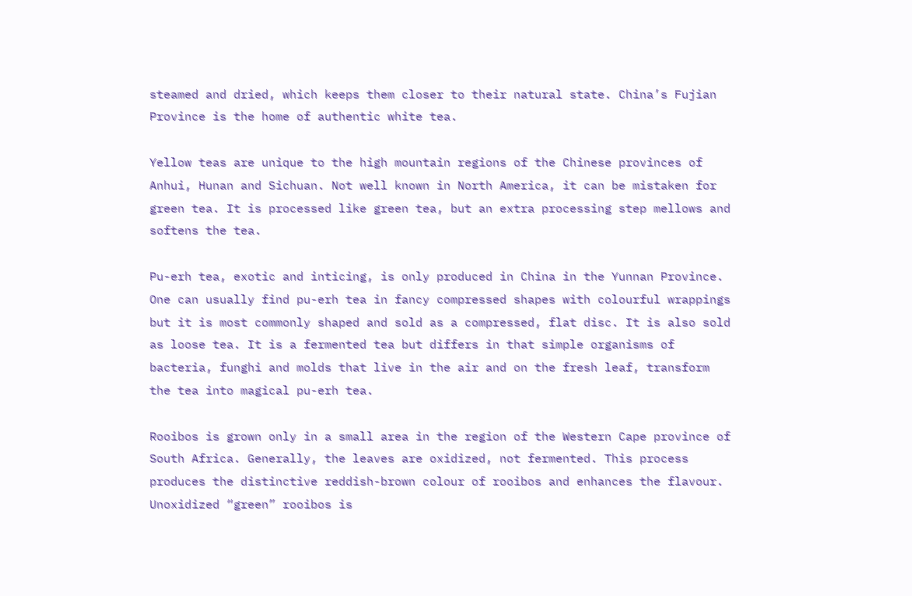steamed and dried, which keeps them closer to their natural state. China’s Fujian Province is the home of authentic white tea.

Yellow teas are unique to the high mountain regions of the Chinese provinces of Anhui, Hunan and Sichuan. Not well known in North America, it can be mistaken for green tea. It is processed like green tea, but an extra processing step mellows and softens the tea.

Pu-erh tea, exotic and inticing, is only produced in China in the Yunnan Province. One can usually find pu-erh tea in fancy compressed shapes with colourful wrappings but it is most commonly shaped and sold as a compressed, flat disc. It is also sold as loose tea. It is a fermented tea but differs in that simple organisms of bacteria, funghi and molds that live in the air and on the fresh leaf, transform the tea into magical pu-erh tea.

Rooibos is grown only in a small area in the region of the Western Cape province of South Africa. Generally, the leaves are oxidized, not fermented. This process produces the distinctive reddish-brown colour of rooibos and enhances the flavour. Unoxidized “green” rooibos is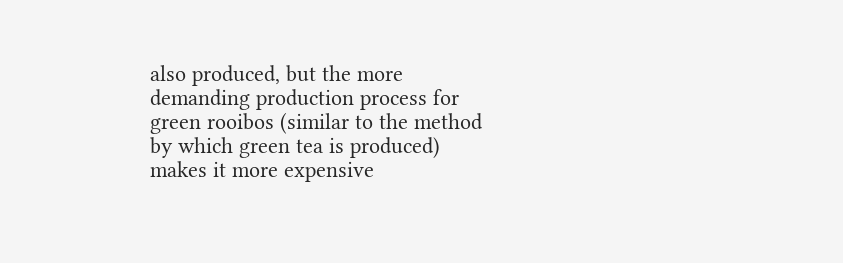also produced, but the more demanding production process for green rooibos (similar to the method by which green tea is produced) makes it more expensive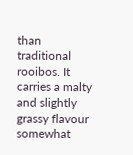than traditional rooibos. It carries a malty and slightly grassy flavour somewhat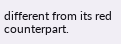different from its red counterpart.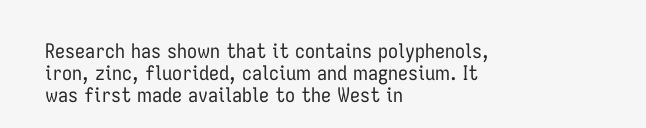Research has shown that it contains polyphenols, iron, zinc, fluorided, calcium and magnesium. It was first made available to the West in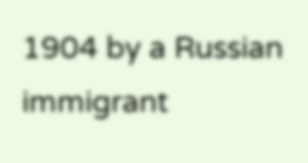1904 by a Russian immigrant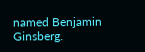named Benjamin Ginsberg.